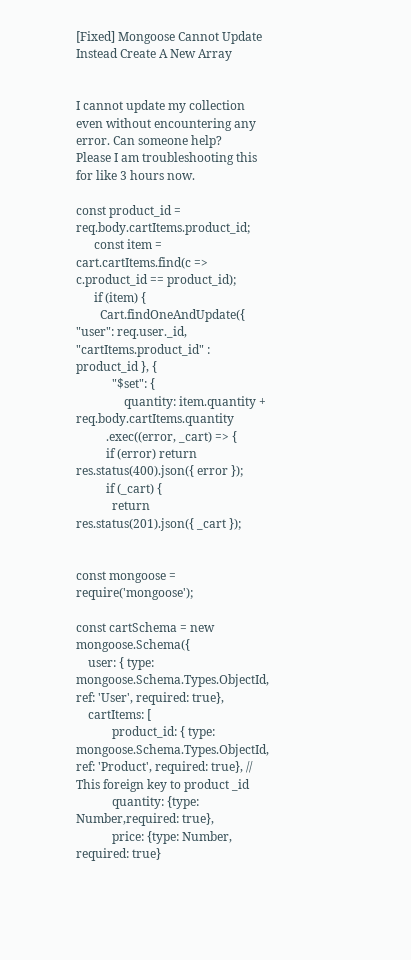[Fixed] Mongoose Cannot Update Instead Create A New Array


I cannot update my collection even without encountering any error. Can someone help?
Please I am troubleshooting this for like 3 hours now.

const product_id = req.body.cartItems.product_id;
      const item = cart.cartItems.find(c => c.product_id == product_id);
      if (item) {
        Cart.findOneAndUpdate({ "user": req.user._id, "cartItems.product_id" : product_id }, {
            "$set": {
                quantity: item.quantity + req.body.cartItems.quantity
          .exec((error, _cart) => {
          if (error) return res.status(400).json({ error });
          if (_cart) {
            return res.status(201).json({ _cart });


const mongoose = require('mongoose');

const cartSchema = new mongoose.Schema({
    user: { type: mongoose.Schema.Types.ObjectId, ref: 'User', required: true},
    cartItems: [
            product_id: { type: mongoose.Schema.Types.ObjectId, ref: 'Product', required: true}, // This foreign key to product _id
            quantity: {type: Number,required: true},
            price: {type: Number, required: true}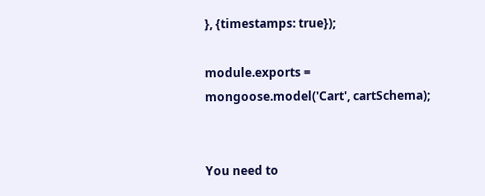}, {timestamps: true});

module.exports = mongoose.model('Cart', cartSchema);


You need to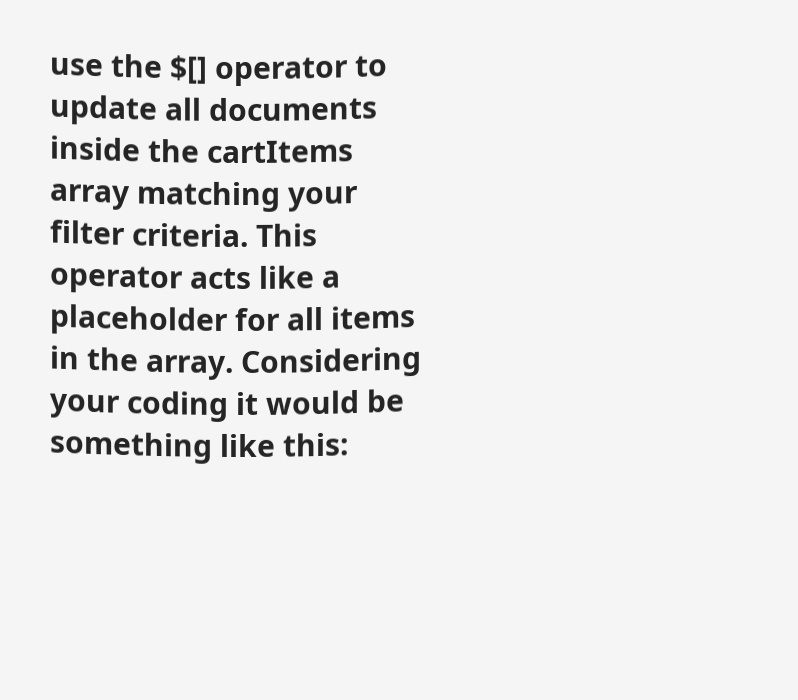use the $[] operator to update all documents inside the cartItems array matching your filter criteria. This operator acts like a placeholder for all items in the array. Considering your coding it would be something like this: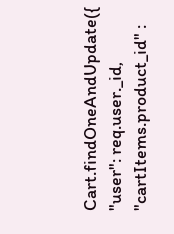Cart.findOneAndUpdate({ "user": req.user._id, "cartItems.product_id" :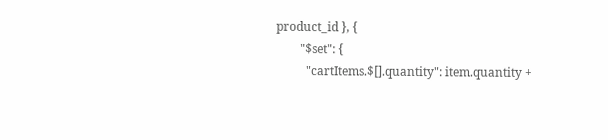product_id }, {
        "$set": {
          "cartItems.$[].quantity": item.quantity +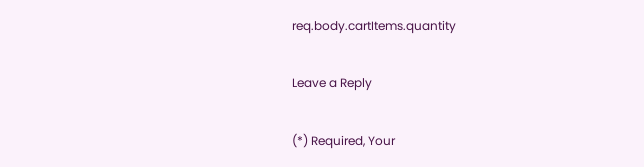req.body.cartItems.quantity

Leave a Reply

(*) Required, Your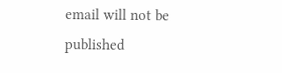email will not be published